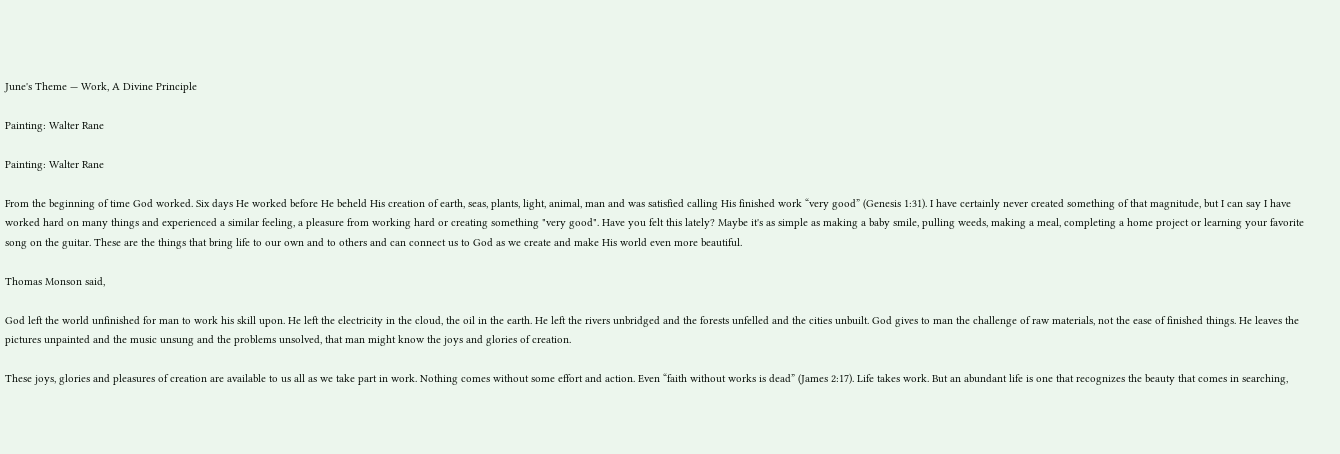June's Theme — Work, A Divine Principle

Painting: Walter Rane

Painting: Walter Rane

From the beginning of time God worked. Six days He worked before He beheld His creation of earth, seas, plants, light, animal, man and was satisfied calling His finished work “very good” (Genesis 1:31). I have certainly never created something of that magnitude, but I can say I have worked hard on many things and experienced a similar feeling, a pleasure from working hard or creating something "very good". Have you felt this lately? Maybe it's as simple as making a baby smile, pulling weeds, making a meal, completing a home project or learning your favorite song on the guitar. These are the things that bring life to our own and to others and can connect us to God as we create and make His world even more beautiful.

Thomas Monson said,

God left the world unfinished for man to work his skill upon. He left the electricity in the cloud, the oil in the earth. He left the rivers unbridged and the forests unfelled and the cities unbuilt. God gives to man the challenge of raw materials, not the ease of finished things. He leaves the pictures unpainted and the music unsung and the problems unsolved, that man might know the joys and glories of creation.

These joys, glories and pleasures of creation are available to us all as we take part in work. Nothing comes without some effort and action. Even “faith without works is dead” (James 2:17). Life takes work. But an abundant life is one that recognizes the beauty that comes in searching,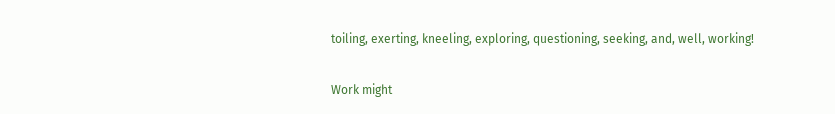toiling, exerting, kneeling, exploring, questioning, seeking, and, well, working!

Work might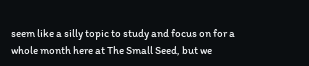seem like a silly topic to study and focus on for a whole month here at The Small Seed, but we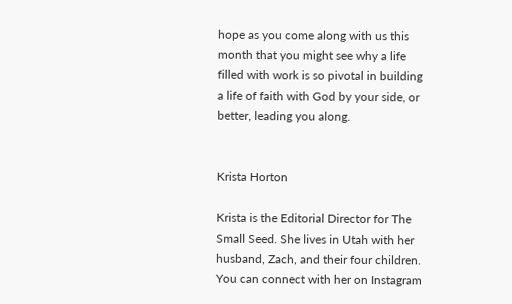hope as you come along with us this month that you might see why a life filled with work is so pivotal in building a life of faith with God by your side, or better, leading you along.


Krista Horton

Krista is the Editorial Director for The Small Seed. She lives in Utah with her husband, Zach, and their four children. You can connect with her on Instagram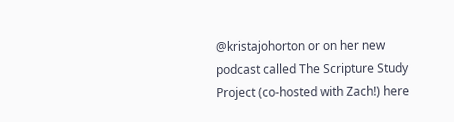@kristajohorton or on her new podcast called The Scripture Study Project (co-hosted with Zach!) here